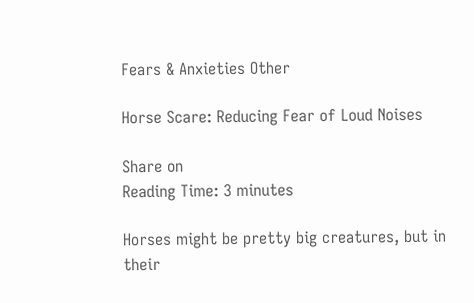Fears & Anxieties Other

Horse Scare: Reducing Fear of Loud Noises

Share on
Reading Time: 3 minutes

Horses might be pretty big creatures, but in their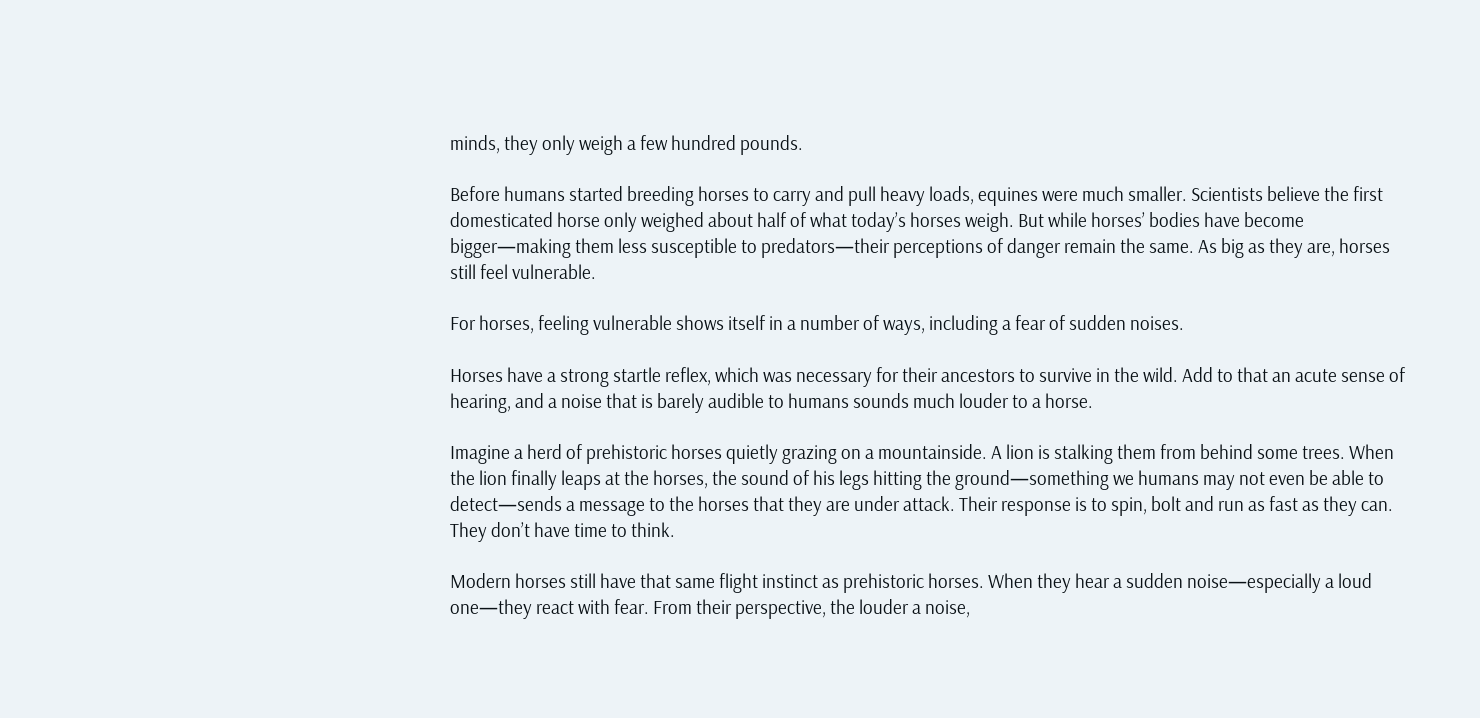minds, they only weigh a few hundred pounds.

Before humans started breeding horses to carry and pull heavy loads, equines were much smaller. Scientists believe the first domesticated horse only weighed about half of what today’s horses weigh. But while horses’ bodies have become bigger—making them less susceptible to predators—their perceptions of danger remain the same. As big as they are, horses still feel vulnerable.

For horses, feeling vulnerable shows itself in a number of ways, including a fear of sudden noises.

Horses have a strong startle reflex, which was necessary for their ancestors to survive in the wild. Add to that an acute sense of hearing, and a noise that is barely audible to humans sounds much louder to a horse.

Imagine a herd of prehistoric horses quietly grazing on a mountainside. A lion is stalking them from behind some trees. When the lion finally leaps at the horses, the sound of his legs hitting the ground—something we humans may not even be able to detect—sends a message to the horses that they are under attack. Their response is to spin, bolt and run as fast as they can. They don’t have time to think.

Modern horses still have that same flight instinct as prehistoric horses. When they hear a sudden noise—especially a loud one—they react with fear. From their perspective, the louder a noise,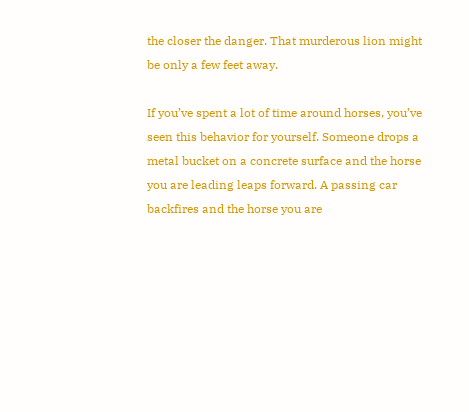the closer the danger. That murderous lion might be only a few feet away.

If you’ve spent a lot of time around horses, you’ve seen this behavior for yourself. Someone drops a metal bucket on a concrete surface and the horse you are leading leaps forward. A passing car backfires and the horse you are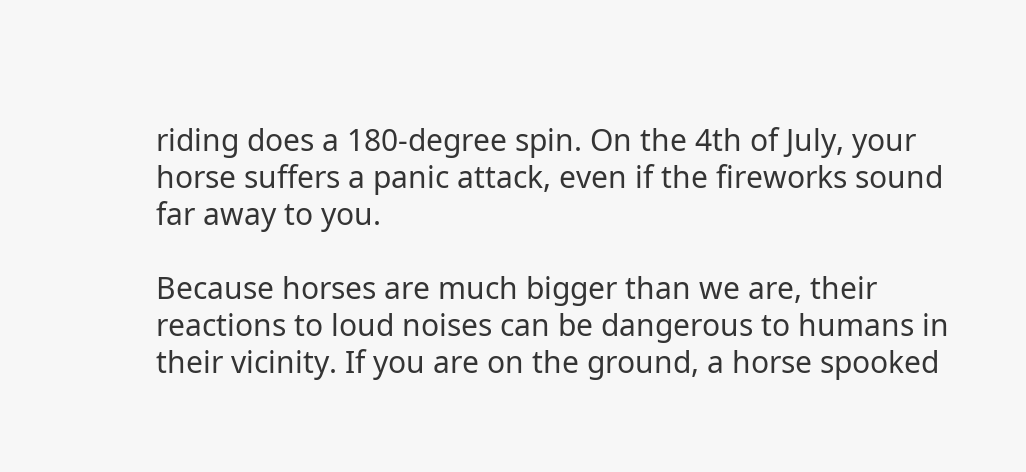riding does a 180-degree spin. On the 4th of July, your horse suffers a panic attack, even if the fireworks sound far away to you.

Because horses are much bigger than we are, their reactions to loud noises can be dangerous to humans in their vicinity. If you are on the ground, a horse spooked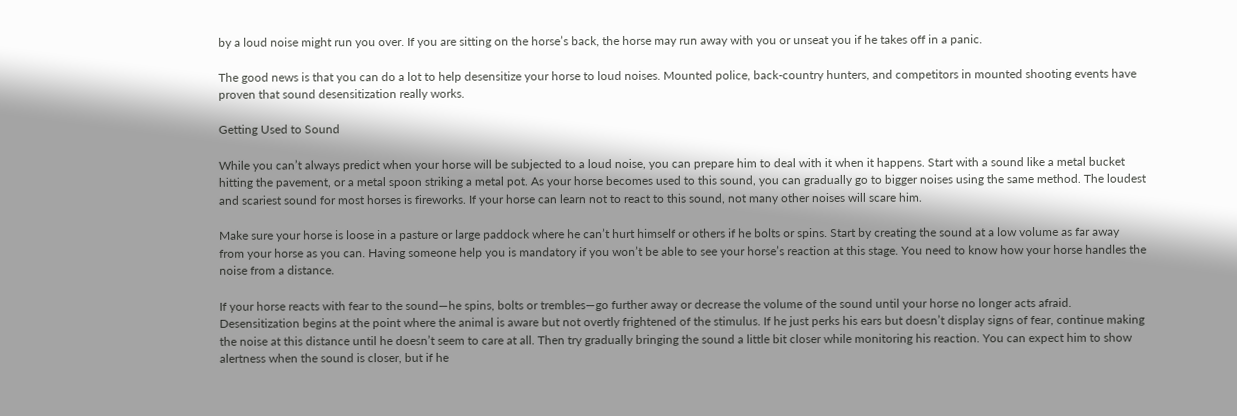by a loud noise might run you over. If you are sitting on the horse’s back, the horse may run away with you or unseat you if he takes off in a panic.

The good news is that you can do a lot to help desensitize your horse to loud noises. Mounted police, back-country hunters, and competitors in mounted shooting events have proven that sound desensitization really works.

Getting Used to Sound

While you can’t always predict when your horse will be subjected to a loud noise, you can prepare him to deal with it when it happens. Start with a sound like a metal bucket hitting the pavement, or a metal spoon striking a metal pot. As your horse becomes used to this sound, you can gradually go to bigger noises using the same method. The loudest and scariest sound for most horses is fireworks. If your horse can learn not to react to this sound, not many other noises will scare him.

Make sure your horse is loose in a pasture or large paddock where he can’t hurt himself or others if he bolts or spins. Start by creating the sound at a low volume as far away from your horse as you can. Having someone help you is mandatory if you won’t be able to see your horse’s reaction at this stage. You need to know how your horse handles the noise from a distance.

If your horse reacts with fear to the sound—he spins, bolts or trembles—go further away or decrease the volume of the sound until your horse no longer acts afraid. Desensitization begins at the point where the animal is aware but not overtly frightened of the stimulus. If he just perks his ears but doesn’t display signs of fear, continue making the noise at this distance until he doesn’t seem to care at all. Then try gradually bringing the sound a little bit closer while monitoring his reaction. You can expect him to show alertness when the sound is closer, but if he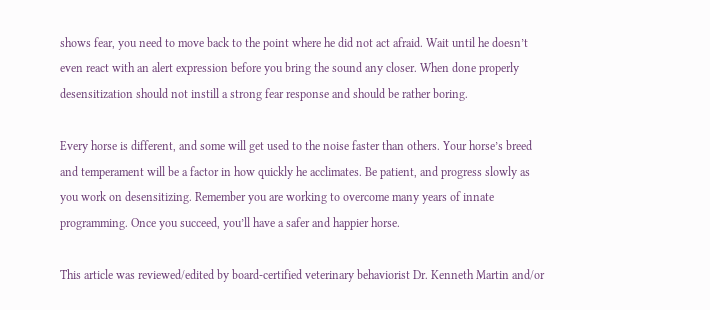shows fear, you need to move back to the point where he did not act afraid. Wait until he doesn’t even react with an alert expression before you bring the sound any closer. When done properly desensitization should not instill a strong fear response and should be rather boring.

Every horse is different, and some will get used to the noise faster than others. Your horse’s breed and temperament will be a factor in how quickly he acclimates. Be patient, and progress slowly as you work on desensitizing. Remember you are working to overcome many years of innate programming. Once you succeed, you’ll have a safer and happier horse.

This article was reviewed/edited by board-certified veterinary behaviorist Dr. Kenneth Martin and/or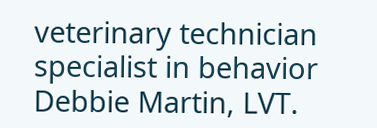veterinary technician specialist in behavior Debbie Martin, LVT.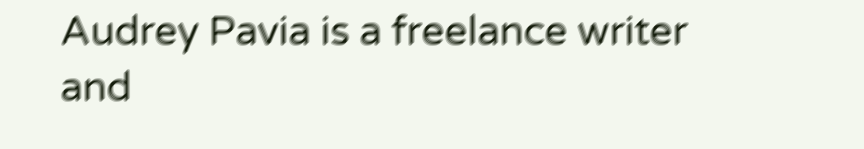Audrey Pavia is a freelance writer and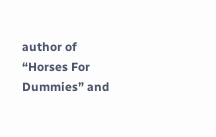author of “Horses For Dummies” and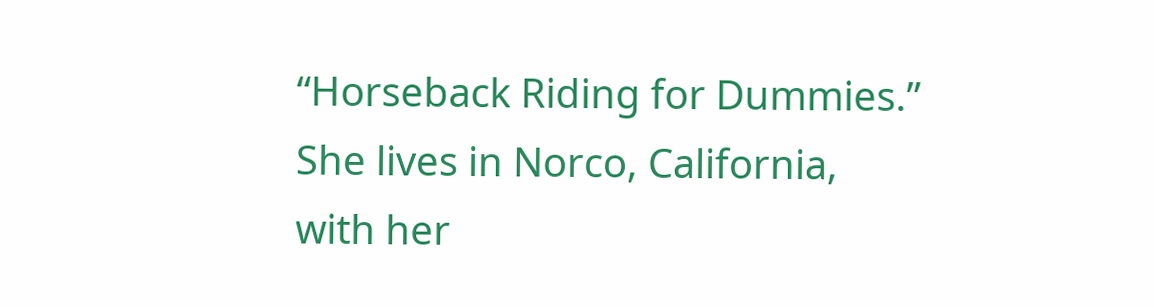“Horseback Riding for Dummies.” She lives in Norco, California, with her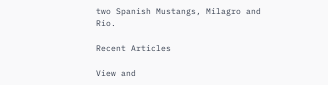two Spanish Mustangs, Milagro and Rio.

Recent Articles

View and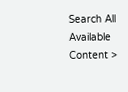Search All Available Content >